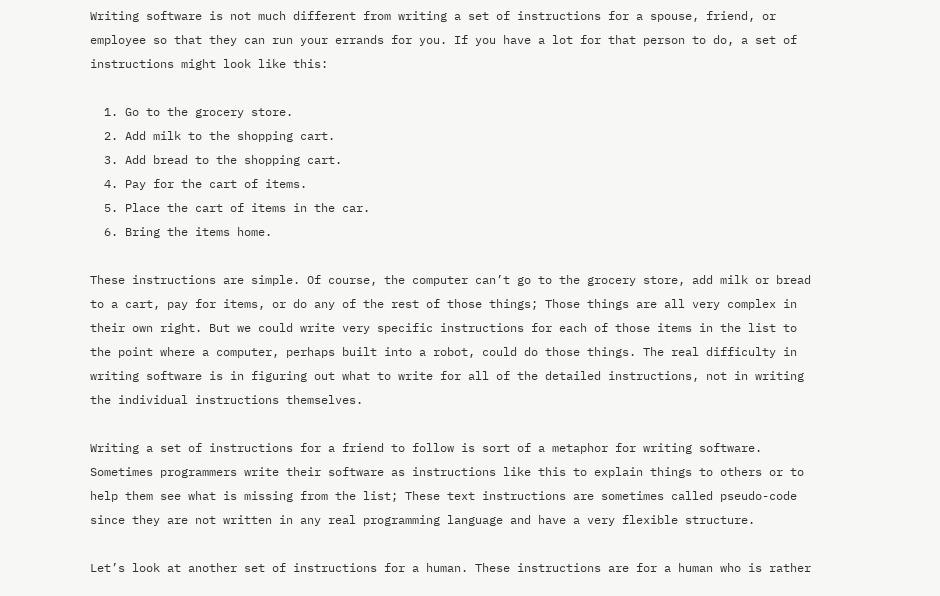Writing software is not much different from writing a set of instructions for a spouse, friend, or employee so that they can run your errands for you. If you have a lot for that person to do, a set of instructions might look like this:

  1. Go to the grocery store.
  2. Add milk to the shopping cart.
  3. Add bread to the shopping cart.
  4. Pay for the cart of items.
  5. Place the cart of items in the car.
  6. Bring the items home.

These instructions are simple. Of course, the computer can’t go to the grocery store, add milk or bread to a cart, pay for items, or do any of the rest of those things; Those things are all very complex in their own right. But we could write very specific instructions for each of those items in the list to the point where a computer, perhaps built into a robot, could do those things. The real difficulty in writing software is in figuring out what to write for all of the detailed instructions, not in writing the individual instructions themselves.

Writing a set of instructions for a friend to follow is sort of a metaphor for writing software. Sometimes programmers write their software as instructions like this to explain things to others or to help them see what is missing from the list; These text instructions are sometimes called pseudo-code since they are not written in any real programming language and have a very flexible structure.

Let’s look at another set of instructions for a human. These instructions are for a human who is rather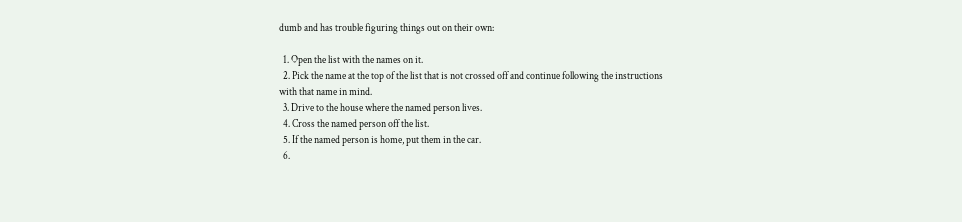dumb and has trouble figuring things out on their own:

  1. Open the list with the names on it.
  2. Pick the name at the top of the list that is not crossed off and continue following the instructions with that name in mind.
  3. Drive to the house where the named person lives.
  4. Cross the named person off the list.
  5. If the named person is home, put them in the car.
  6.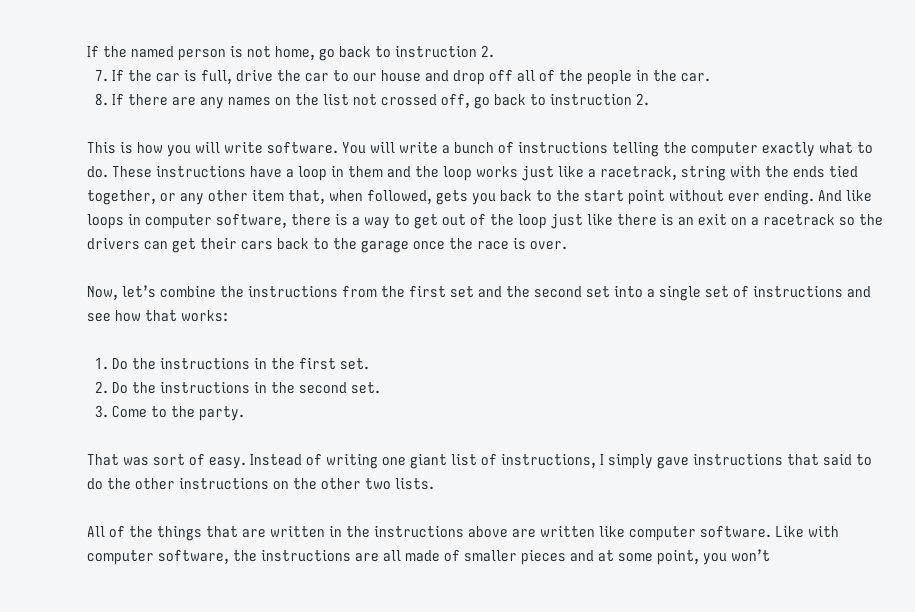If the named person is not home, go back to instruction 2.
  7. If the car is full, drive the car to our house and drop off all of the people in the car.
  8. If there are any names on the list not crossed off, go back to instruction 2.

This is how you will write software. You will write a bunch of instructions telling the computer exactly what to do. These instructions have a loop in them and the loop works just like a racetrack, string with the ends tied together, or any other item that, when followed, gets you back to the start point without ever ending. And like loops in computer software, there is a way to get out of the loop just like there is an exit on a racetrack so the drivers can get their cars back to the garage once the race is over.

Now, let’s combine the instructions from the first set and the second set into a single set of instructions and see how that works:

  1. Do the instructions in the first set.
  2. Do the instructions in the second set.
  3. Come to the party.

That was sort of easy. Instead of writing one giant list of instructions, I simply gave instructions that said to do the other instructions on the other two lists.

All of the things that are written in the instructions above are written like computer software. Like with computer software, the instructions are all made of smaller pieces and at some point, you won’t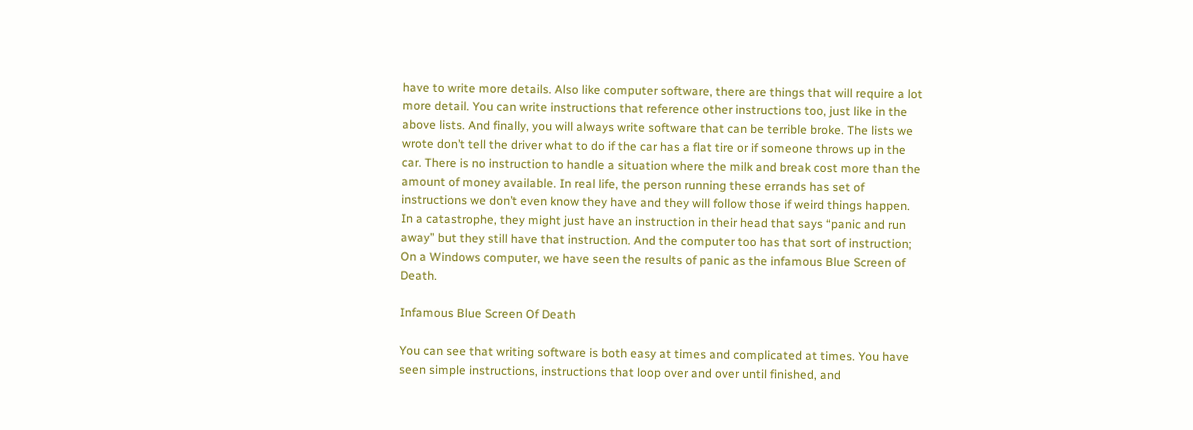have to write more details. Also like computer software, there are things that will require a lot more detail. You can write instructions that reference other instructions too, just like in the above lists. And finally, you will always write software that can be terrible broke. The lists we wrote don’t tell the driver what to do if the car has a flat tire or if someone throws up in the car. There is no instruction to handle a situation where the milk and break cost more than the amount of money available. In real life, the person running these errands has set of instructions we don’t even know they have and they will follow those if weird things happen. In a catastrophe, they might just have an instruction in their head that says “panic and run away” but they still have that instruction. And the computer too has that sort of instruction; On a Windows computer, we have seen the results of panic as the infamous Blue Screen of Death.

Infamous Blue Screen Of Death

You can see that writing software is both easy at times and complicated at times. You have seen simple instructions, instructions that loop over and over until finished, and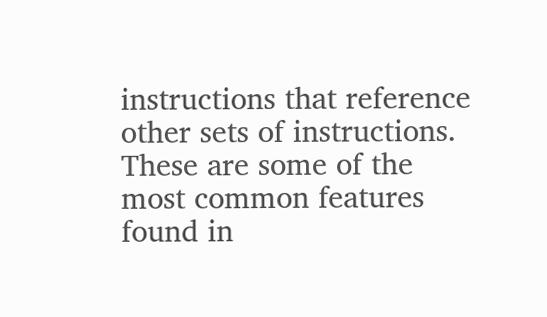instructions that reference other sets of instructions. These are some of the most common features found in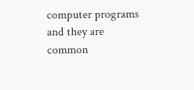computer programs and they are common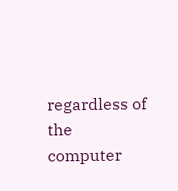regardless of the computer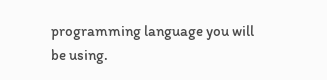programming language you will be using.